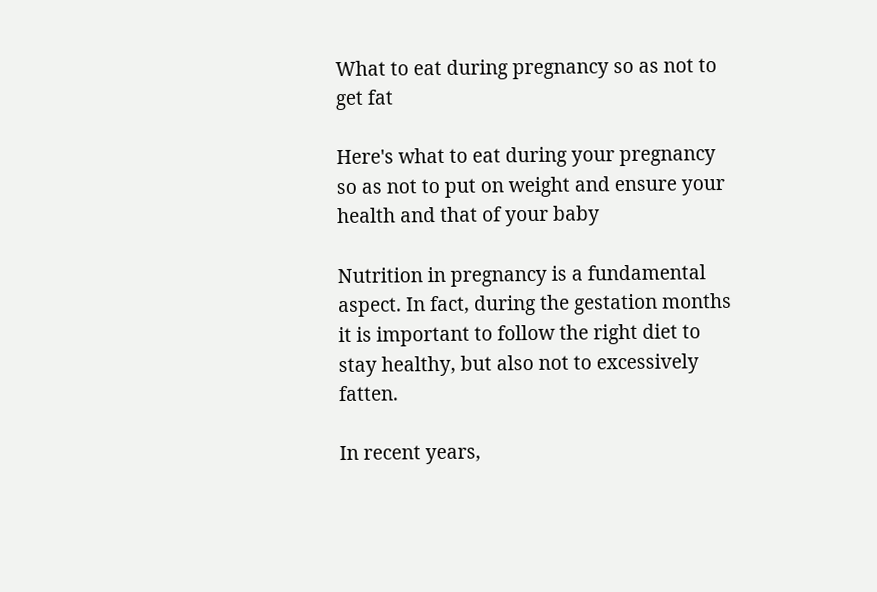What to eat during pregnancy so as not to get fat

Here's what to eat during your pregnancy so as not to put on weight and ensure your health and that of your baby

Nutrition in pregnancy is a fundamental aspect. In fact, during the gestation months it is important to follow the right diet to stay healthy, but also not to excessively fatten.

In recent years,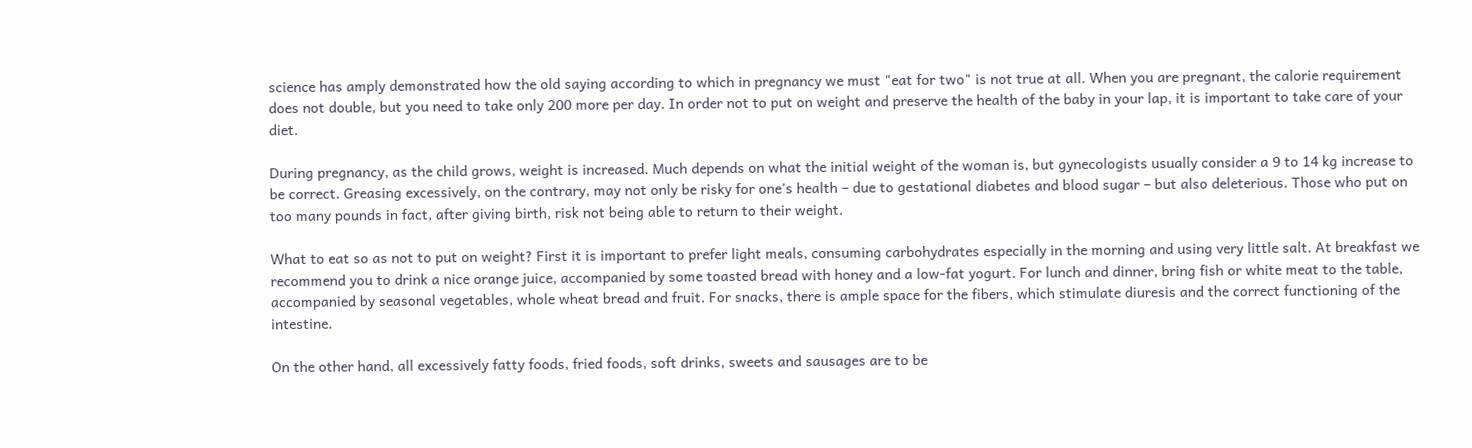science has amply demonstrated how the old saying according to which in pregnancy we must "eat for two" is not true at all. When you are pregnant, the calorie requirement does not double, but you need to take only 200 more per day. In order not to put on weight and preserve the health of the baby in your lap, it is important to take care of your diet.

During pregnancy, as the child grows, weight is increased. Much depends on what the initial weight of the woman is, but gynecologists usually consider a 9 to 14 kg increase to be correct. Greasing excessively, on the contrary, may not only be risky for one's health – due to gestational diabetes and blood sugar – but also deleterious. Those who put on too many pounds in fact, after giving birth, risk not being able to return to their weight.

What to eat so as not to put on weight? First it is important to prefer light meals, consuming carbohydrates especially in the morning and using very little salt. At breakfast we recommend you to drink a nice orange juice, accompanied by some toasted bread with honey and a low-fat yogurt. For lunch and dinner, bring fish or white meat to the table, accompanied by seasonal vegetables, whole wheat bread and fruit. For snacks, there is ample space for the fibers, which stimulate diuresis and the correct functioning of the intestine.

On the other hand, all excessively fatty foods, fried foods, soft drinks, sweets and sausages are to be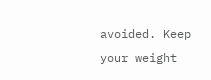avoided. Keep your weight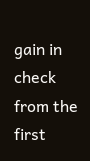gain in check from the first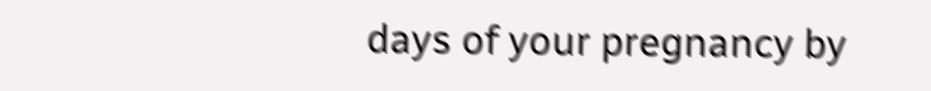days of your pregnancy by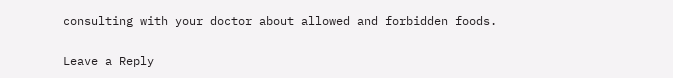consulting with your doctor about allowed and forbidden foods.

Leave a Reply